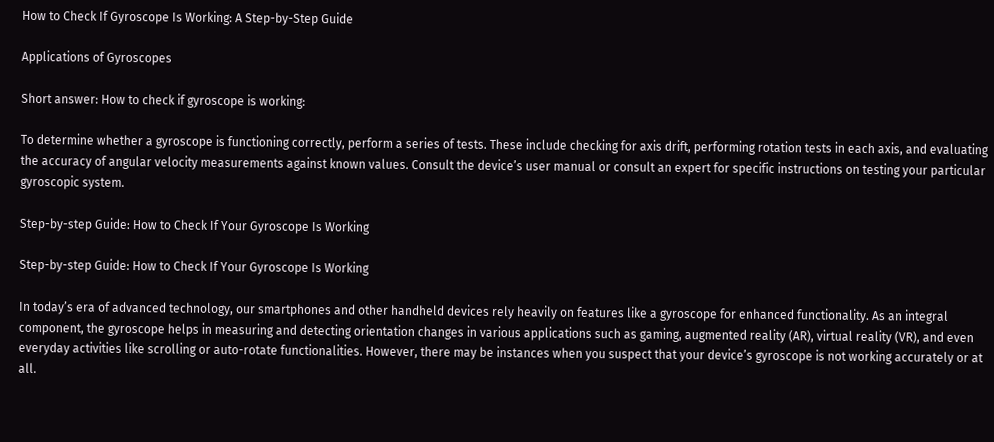How to Check If Gyroscope Is Working: A Step-by-Step Guide

Applications of Gyroscopes

Short answer: How to check if gyroscope is working:

To determine whether a gyroscope is functioning correctly, perform a series of tests. These include checking for axis drift, performing rotation tests in each axis, and evaluating the accuracy of angular velocity measurements against known values. Consult the device’s user manual or consult an expert for specific instructions on testing your particular gyroscopic system.

Step-by-step Guide: How to Check If Your Gyroscope Is Working

Step-by-step Guide: How to Check If Your Gyroscope Is Working

In today’s era of advanced technology, our smartphones and other handheld devices rely heavily on features like a gyroscope for enhanced functionality. As an integral component, the gyroscope helps in measuring and detecting orientation changes in various applications such as gaming, augmented reality (AR), virtual reality (VR), and even everyday activities like scrolling or auto-rotate functionalities. However, there may be instances when you suspect that your device’s gyroscope is not working accurately or at all.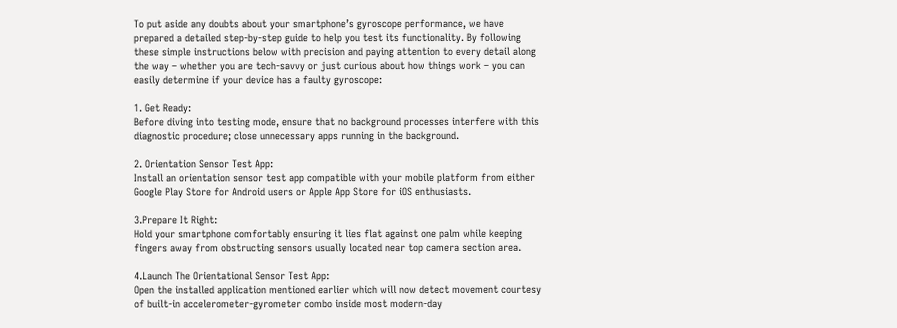To put aside any doubts about your smartphone’s gyroscope performance, we have prepared a detailed step-by-step guide to help you test its functionality. By following these simple instructions below with precision and paying attention to every detail along the way – whether you are tech-savvy or just curious about how things work – you can easily determine if your device has a faulty gyroscope:

1. Get Ready:
Before diving into testing mode, ensure that no background processes interfere with this diagnostic procedure; close unnecessary apps running in the background.

2. Orientation Sensor Test App:
Install an orientation sensor test app compatible with your mobile platform from either Google Play Store for Android users or Apple App Store for iOS enthusiasts.

3.Prepare It Right:
Hold your smartphone comfortably ensuring it lies flat against one palm while keeping fingers away from obstructing sensors usually located near top camera section area.

4.Launch The Orientational Sensor Test App:
Open the installed application mentioned earlier which will now detect movement courtesy of built-in accelerometer-gyrometer combo inside most modern-day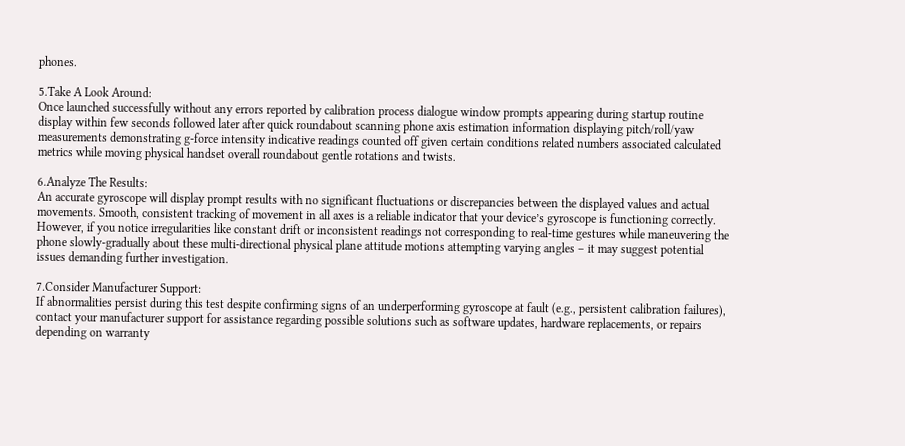phones.

5.Take A Look Around:
Once launched successfully without any errors reported by calibration process dialogue window prompts appearing during startup routine display within few seconds followed later after quick roundabout scanning phone axis estimation information displaying pitch/roll/yaw measurements demonstrating g-force intensity indicative readings counted off given certain conditions related numbers associated calculated metrics while moving physical handset overall roundabout gentle rotations and twists.

6.Analyze The Results:
An accurate gyroscope will display prompt results with no significant fluctuations or discrepancies between the displayed values and actual movements. Smooth, consistent tracking of movement in all axes is a reliable indicator that your device’s gyroscope is functioning correctly.
However, if you notice irregularities like constant drift or inconsistent readings not corresponding to real-time gestures while maneuvering the phone slowly-gradually about these multi-directional physical plane attitude motions attempting varying angles – it may suggest potential issues demanding further investigation.

7.Consider Manufacturer Support:
If abnormalities persist during this test despite confirming signs of an underperforming gyroscope at fault (e.g., persistent calibration failures), contact your manufacturer support for assistance regarding possible solutions such as software updates, hardware replacements, or repairs depending on warranty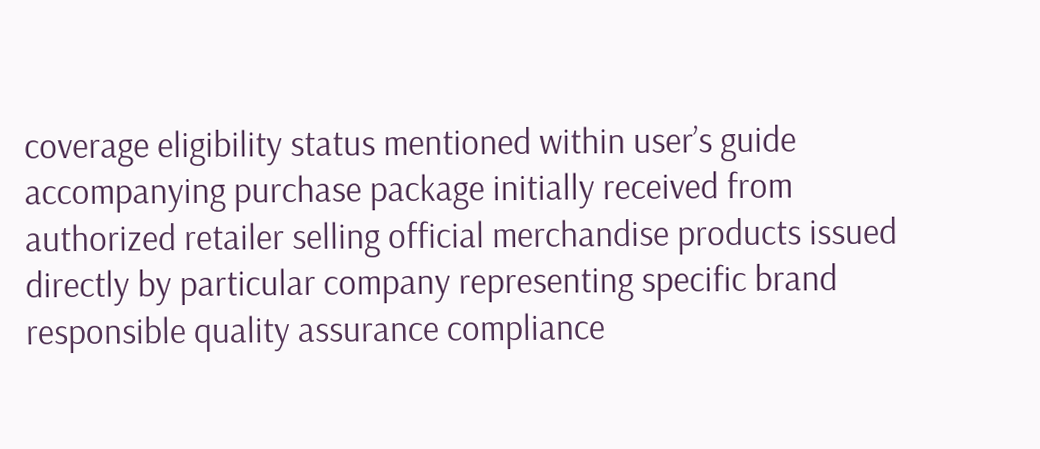coverage eligibility status mentioned within user’s guide accompanying purchase package initially received from authorized retailer selling official merchandise products issued directly by particular company representing specific brand responsible quality assurance compliance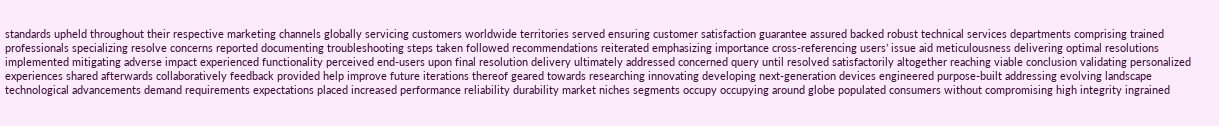standards upheld throughout their respective marketing channels globally servicing customers worldwide territories served ensuring customer satisfaction guarantee assured backed robust technical services departments comprising trained professionals specializing resolve concerns reported documenting troubleshooting steps taken followed recommendations reiterated emphasizing importance cross-referencing users’ issue aid meticulousness delivering optimal resolutions implemented mitigating adverse impact experienced functionality perceived end-users upon final resolution delivery ultimately addressed concerned query until resolved satisfactorily altogether reaching viable conclusion validating personalized experiences shared afterwards collaboratively feedback provided help improve future iterations thereof geared towards researching innovating developing next-generation devices engineered purpose-built addressing evolving landscape technological advancements demand requirements expectations placed increased performance reliability durability market niches segments occupy occupying around globe populated consumers without compromising high integrity ingrained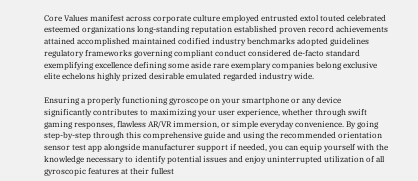Core Values manifest across corporate culture employed entrusted extol touted celebrated esteemed organizations long-standing reputation established proven record achievements attained accomplished maintained codified industry benchmarks adopted guidelines regulatory frameworks governing compliant conduct considered de-facto standard exemplifying excellence defining some aside rare exemplary companies belong exclusive elite echelons highly prized desirable emulated regarded industry wide.

Ensuring a properly functioning gyroscope on your smartphone or any device significantly contributes to maximizing your user experience, whether through swift gaming responses, flawless AR/VR immersion, or simple everyday convenience. By going step-by-step through this comprehensive guide and using the recommended orientation sensor test app alongside manufacturer support if needed, you can equip yourself with the knowledge necessary to identify potential issues and enjoy uninterrupted utilization of all gyroscopic features at their fullest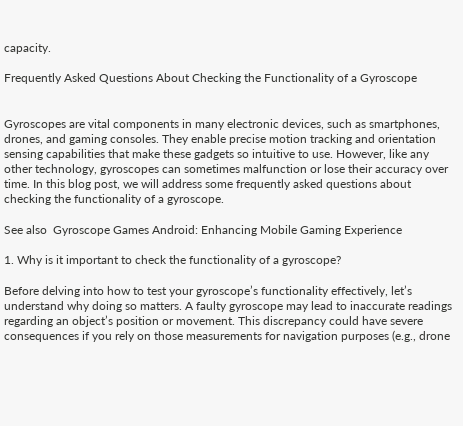capacity.

Frequently Asked Questions About Checking the Functionality of a Gyroscope


Gyroscopes are vital components in many electronic devices, such as smartphones, drones, and gaming consoles. They enable precise motion tracking and orientation sensing capabilities that make these gadgets so intuitive to use. However, like any other technology, gyroscopes can sometimes malfunction or lose their accuracy over time. In this blog post, we will address some frequently asked questions about checking the functionality of a gyroscope.

See also  Gyroscope Games Android: Enhancing Mobile Gaming Experience

1. Why is it important to check the functionality of a gyroscope?

Before delving into how to test your gyroscope’s functionality effectively, let’s understand why doing so matters. A faulty gyroscope may lead to inaccurate readings regarding an object’s position or movement. This discrepancy could have severe consequences if you rely on those measurements for navigation purposes (e.g., drone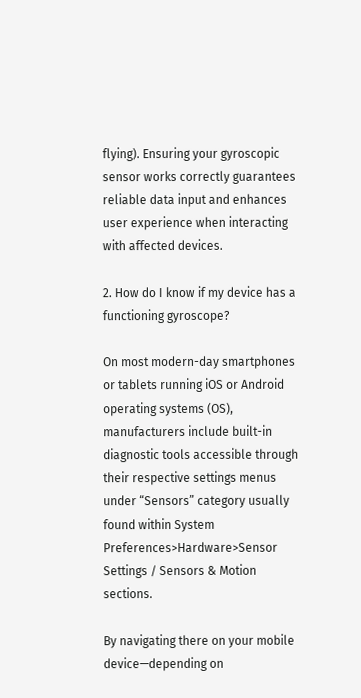flying). Ensuring your gyroscopic sensor works correctly guarantees reliable data input and enhances user experience when interacting with affected devices.

2. How do I know if my device has a functioning gyroscope?

On most modern-day smartphones or tablets running iOS or Android operating systems (OS), manufacturers include built-in diagnostic tools accessible through their respective settings menus under “Sensors” category usually found within System Preferences>Hardware>Sensor Settings / Sensors & Motion sections.

By navigating there on your mobile device—depending on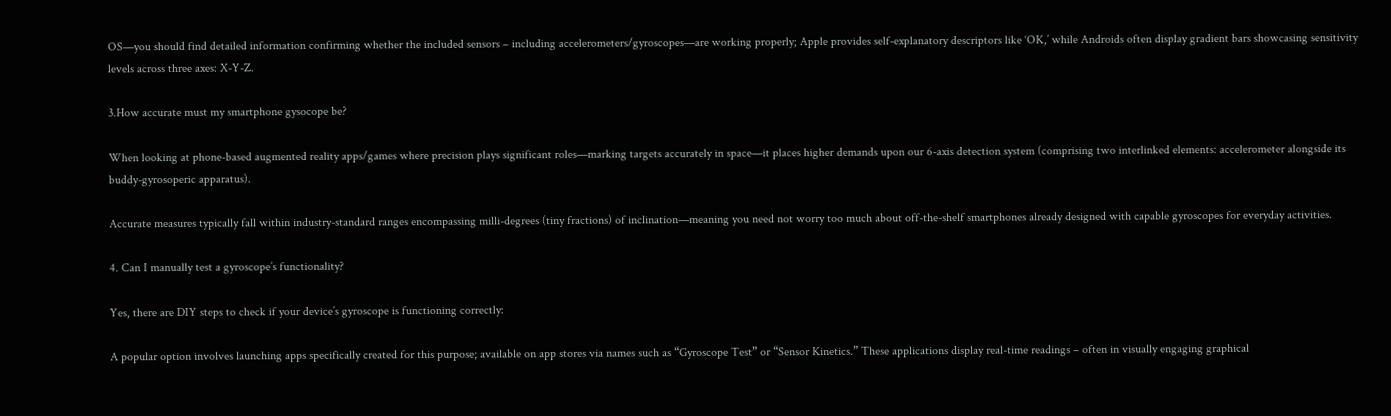OS—you should find detailed information confirming whether the included sensors – including accelerometers/gyroscopes—are working properly; Apple provides self-explanatory descriptors like ‘OK,’ while Androids often display gradient bars showcasing sensitivity levels across three axes: X-Y-Z.

3.How accurate must my smartphone gysocope be?

When looking at phone-based augmented reality apps/games where precision plays significant roles—marking targets accurately in space—it places higher demands upon our 6-axis detection system (comprising two interlinked elements: accelerometer alongside its buddy-gyrosoperic apparatus).

Accurate measures typically fall within industry-standard ranges encompassing milli-degrees (tiny fractions) of inclination—meaning you need not worry too much about off-the-shelf smartphones already designed with capable gyroscopes for everyday activities.

4. Can I manually test a gyroscope’s functionality?

Yes, there are DIY steps to check if your device’s gyroscope is functioning correctly:

A popular option involves launching apps specifically created for this purpose; available on app stores via names such as “Gyroscope Test” or “Sensor Kinetics.” These applications display real-time readings – often in visually engaging graphical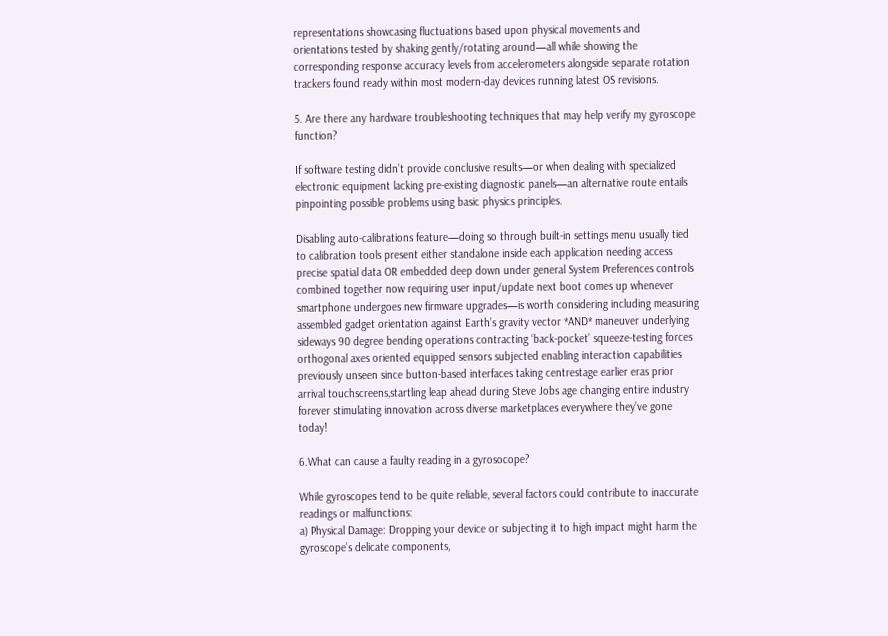representations showcasing fluctuations based upon physical movements and orientations tested by shaking gently/rotating around—all while showing the corresponding response accuracy levels from accelerometers alongside separate rotation trackers found ready within most modern-day devices running latest OS revisions.

5. Are there any hardware troubleshooting techniques that may help verify my gyroscope function?

If software testing didn’t provide conclusive results—or when dealing with specialized electronic equipment lacking pre-existing diagnostic panels—an alternative route entails pinpointing possible problems using basic physics principles.

Disabling auto-calibrations feature—doing so through built-in settings menu usually tied to calibration tools present either standalone inside each application needing access precise spatial data OR embedded deep down under general System Preferences controls combined together now requiring user input/update next boot comes up whenever smartphone undergoes new firmware upgrades—is worth considering including measuring assembled gadget orientation against Earth’s gravity vector *AND* maneuver underlying sideways 90 degree bending operations contracting ‘back-pocket’ squeeze-testing forces orthogonal axes oriented equipped sensors subjected enabling interaction capabilities previously unseen since button-based interfaces taking centrestage earlier eras prior arrival touchscreens,startling leap ahead during Steve Jobs age changing entire industry forever stimulating innovation across diverse marketplaces everywhere they’ve gone today!

6.What can cause a faulty reading in a gyrosocope?

While gyroscopes tend to be quite reliable, several factors could contribute to inaccurate readings or malfunctions:
a) Physical Damage: Dropping your device or subjecting it to high impact might harm the gyroscope’s delicate components,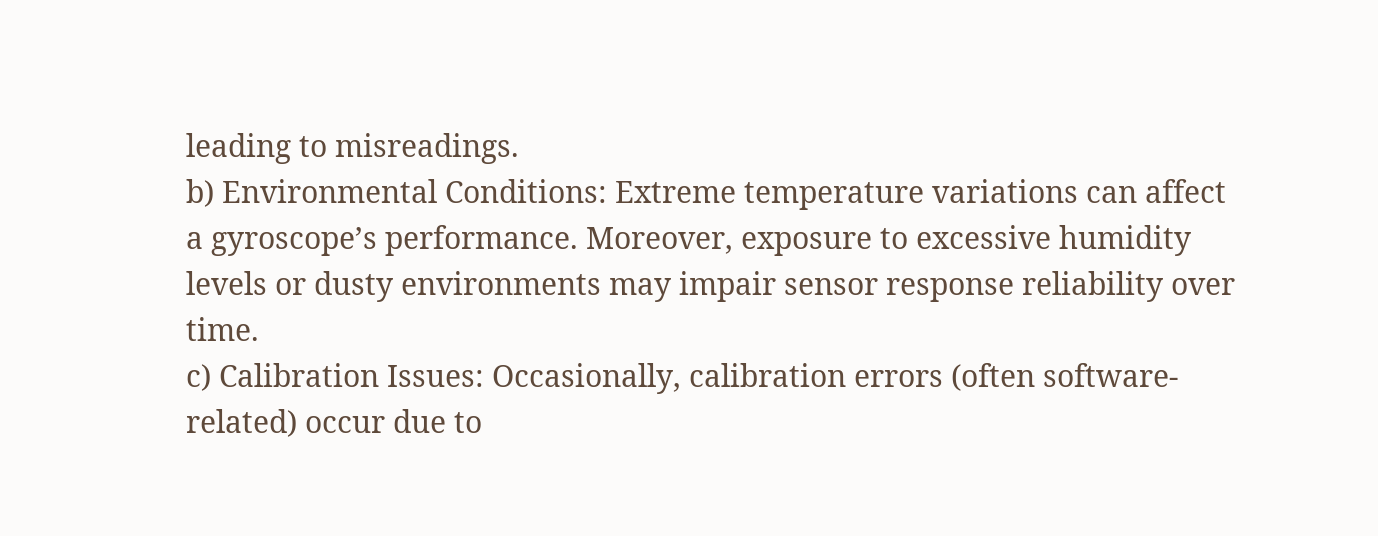leading to misreadings.
b) Environmental Conditions: Extreme temperature variations can affect a gyroscope’s performance. Moreover, exposure to excessive humidity levels or dusty environments may impair sensor response reliability over time.
c) Calibration Issues: Occasionally, calibration errors (often software-related) occur due to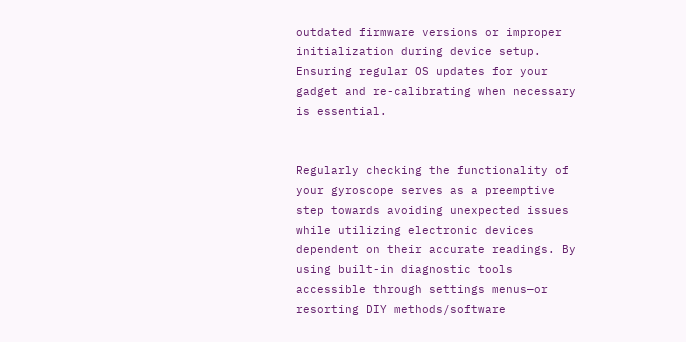outdated firmware versions or improper initialization during device setup. Ensuring regular OS updates for your gadget and re-calibrating when necessary is essential.


Regularly checking the functionality of your gyroscope serves as a preemptive step towards avoiding unexpected issues while utilizing electronic devices dependent on their accurate readings. By using built-in diagnostic tools accessible through settings menus—or resorting DIY methods/software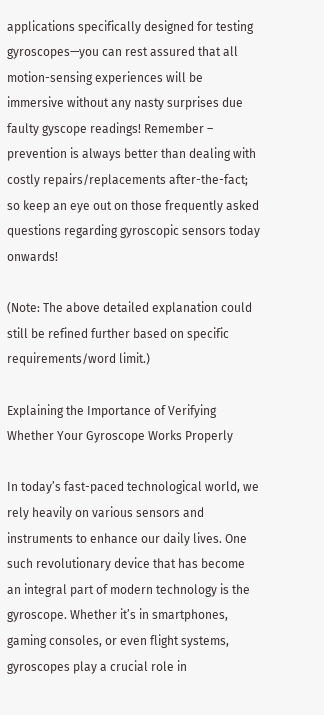applications specifically designed for testing gyroscopes—you can rest assured that all motion-sensing experiences will be immersive without any nasty surprises due faulty gyscope readings! Remember – prevention is always better than dealing with costly repairs/replacements after-the-fact; so keep an eye out on those frequently asked questions regarding gyroscopic sensors today onwards!

(Note: The above detailed explanation could still be refined further based on specific requirements/word limit.)

Explaining the Importance of Verifying Whether Your Gyroscope Works Properly

In today’s fast-paced technological world, we rely heavily on various sensors and instruments to enhance our daily lives. One such revolutionary device that has become an integral part of modern technology is the gyroscope. Whether it’s in smartphones, gaming consoles, or even flight systems, gyroscopes play a crucial role in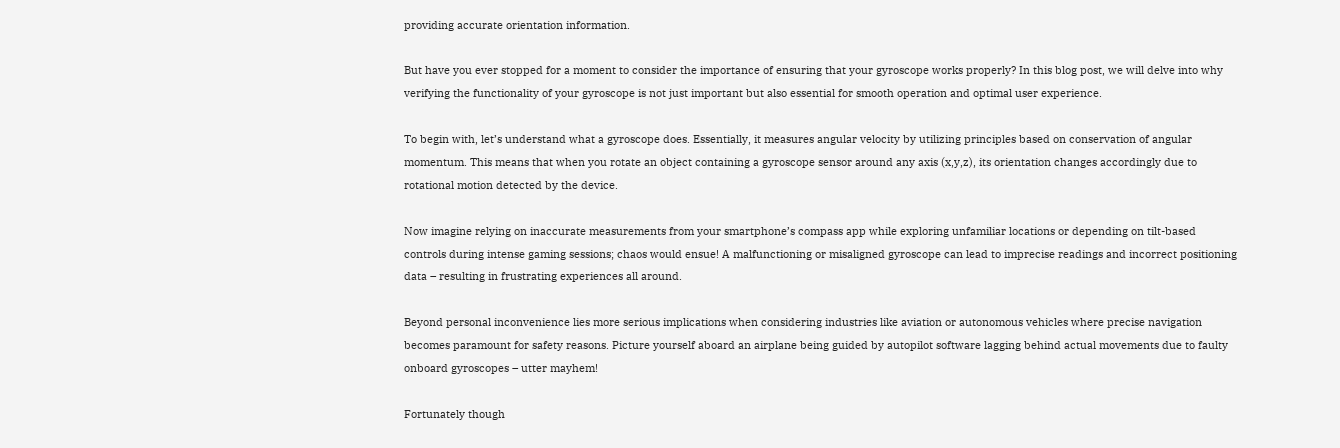providing accurate orientation information.

But have you ever stopped for a moment to consider the importance of ensuring that your gyroscope works properly? In this blog post, we will delve into why verifying the functionality of your gyroscope is not just important but also essential for smooth operation and optimal user experience.

To begin with, let’s understand what a gyroscope does. Essentially, it measures angular velocity by utilizing principles based on conservation of angular momentum. This means that when you rotate an object containing a gyroscope sensor around any axis (x,y,z), its orientation changes accordingly due to rotational motion detected by the device.

Now imagine relying on inaccurate measurements from your smartphone’s compass app while exploring unfamiliar locations or depending on tilt-based controls during intense gaming sessions; chaos would ensue! A malfunctioning or misaligned gyroscope can lead to imprecise readings and incorrect positioning data – resulting in frustrating experiences all around.

Beyond personal inconvenience lies more serious implications when considering industries like aviation or autonomous vehicles where precise navigation becomes paramount for safety reasons. Picture yourself aboard an airplane being guided by autopilot software lagging behind actual movements due to faulty onboard gyroscopes – utter mayhem!

Fortunately though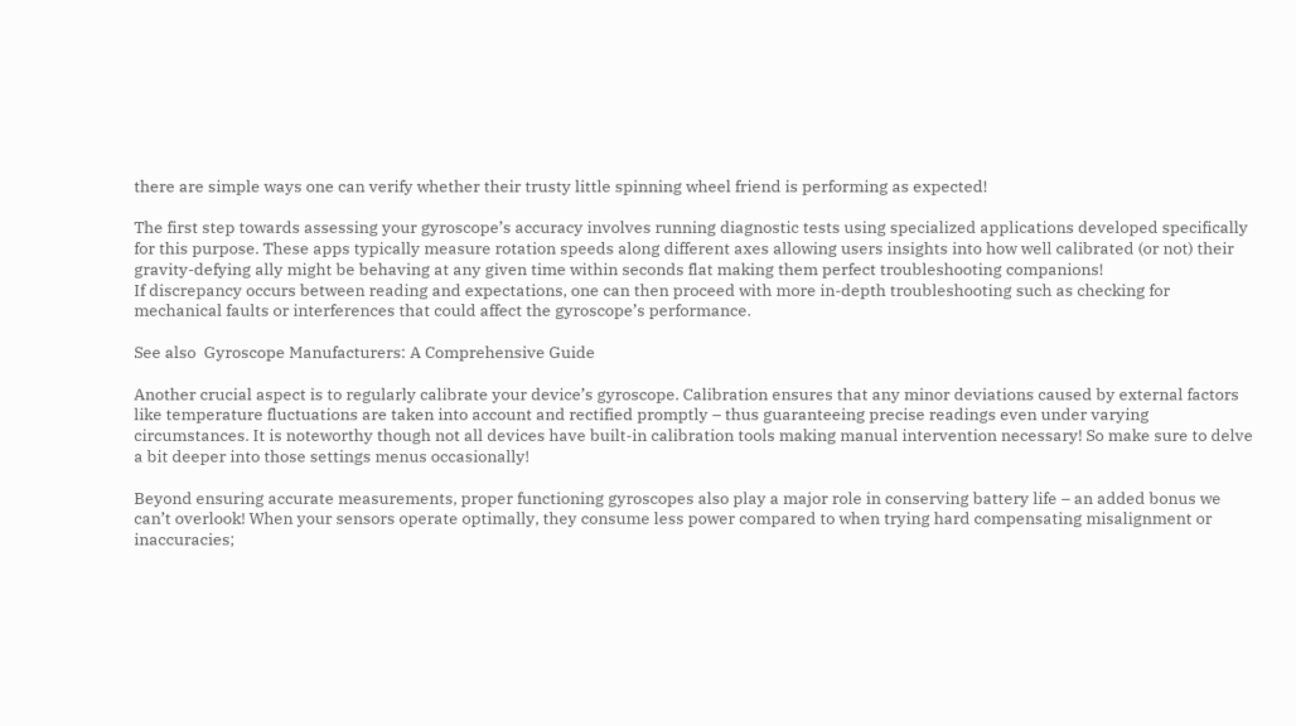there are simple ways one can verify whether their trusty little spinning wheel friend is performing as expected!

The first step towards assessing your gyroscope’s accuracy involves running diagnostic tests using specialized applications developed specifically for this purpose. These apps typically measure rotation speeds along different axes allowing users insights into how well calibrated (or not) their gravity-defying ally might be behaving at any given time within seconds flat making them perfect troubleshooting companions!
If discrepancy occurs between reading and expectations, one can then proceed with more in-depth troubleshooting such as checking for mechanical faults or interferences that could affect the gyroscope’s performance.

See also  Gyroscope Manufacturers: A Comprehensive Guide

Another crucial aspect is to regularly calibrate your device’s gyroscope. Calibration ensures that any minor deviations caused by external factors like temperature fluctuations are taken into account and rectified promptly – thus guaranteeing precise readings even under varying circumstances. It is noteworthy though not all devices have built-in calibration tools making manual intervention necessary! So make sure to delve a bit deeper into those settings menus occasionally!

Beyond ensuring accurate measurements, proper functioning gyroscopes also play a major role in conserving battery life – an added bonus we can’t overlook! When your sensors operate optimally, they consume less power compared to when trying hard compensating misalignment or inaccuracies;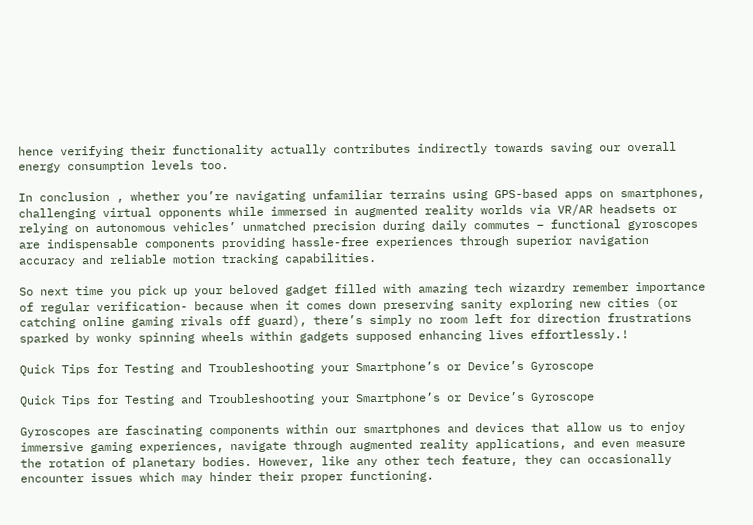hence verifying their functionality actually contributes indirectly towards saving our overall energy consumption levels too.

In conclusion , whether you’re navigating unfamiliar terrains using GPS-based apps on smartphones, challenging virtual opponents while immersed in augmented reality worlds via VR/AR headsets or relying on autonomous vehicles’ unmatched precision during daily commutes – functional gyroscopes are indispensable components providing hassle-free experiences through superior navigation accuracy and reliable motion tracking capabilities.

So next time you pick up your beloved gadget filled with amazing tech wizardry remember importance of regular verification- because when it comes down preserving sanity exploring new cities (or catching online gaming rivals off guard), there’s simply no room left for direction frustrations sparked by wonky spinning wheels within gadgets supposed enhancing lives effortlessly.!

Quick Tips for Testing and Troubleshooting your Smartphone’s or Device’s Gyroscope

Quick Tips for Testing and Troubleshooting your Smartphone’s or Device’s Gyroscope

Gyroscopes are fascinating components within our smartphones and devices that allow us to enjoy immersive gaming experiences, navigate through augmented reality applications, and even measure the rotation of planetary bodies. However, like any other tech feature, they can occasionally encounter issues which may hinder their proper functioning.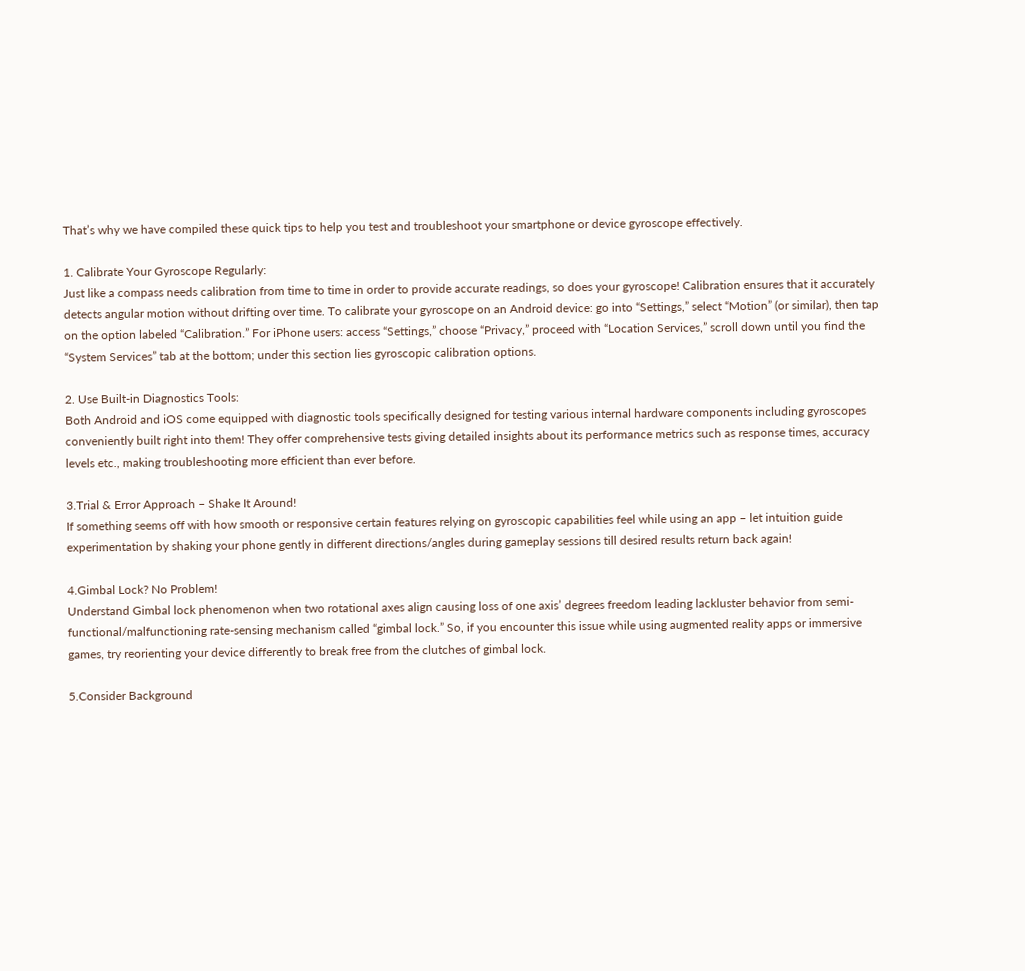That’s why we have compiled these quick tips to help you test and troubleshoot your smartphone or device gyroscope effectively.

1. Calibrate Your Gyroscope Regularly:
Just like a compass needs calibration from time to time in order to provide accurate readings, so does your gyroscope! Calibration ensures that it accurately detects angular motion without drifting over time. To calibrate your gyroscope on an Android device: go into “Settings,” select “Motion” (or similar), then tap on the option labeled “Calibration.” For iPhone users: access “Settings,” choose “Privacy,” proceed with “Location Services,” scroll down until you find the “System Services” tab at the bottom; under this section lies gyroscopic calibration options.

2. Use Built-in Diagnostics Tools:
Both Android and iOS come equipped with diagnostic tools specifically designed for testing various internal hardware components including gyroscopes conveniently built right into them! They offer comprehensive tests giving detailed insights about its performance metrics such as response times, accuracy levels etc., making troubleshooting more efficient than ever before.

3.Trial & Error Approach – Shake It Around!
If something seems off with how smooth or responsive certain features relying on gyroscopic capabilities feel while using an app – let intuition guide experimentation by shaking your phone gently in different directions/angles during gameplay sessions till desired results return back again!

4.Gimbal Lock? No Problem!
Understand Gimbal lock phenomenon when two rotational axes align causing loss of one axis’ degrees freedom leading lackluster behavior from semi-functional/malfunctioning rate-sensing mechanism called “gimbal lock.” So, if you encounter this issue while using augmented reality apps or immersive games, try reorienting your device differently to break free from the clutches of gimbal lock.

5.Consider Background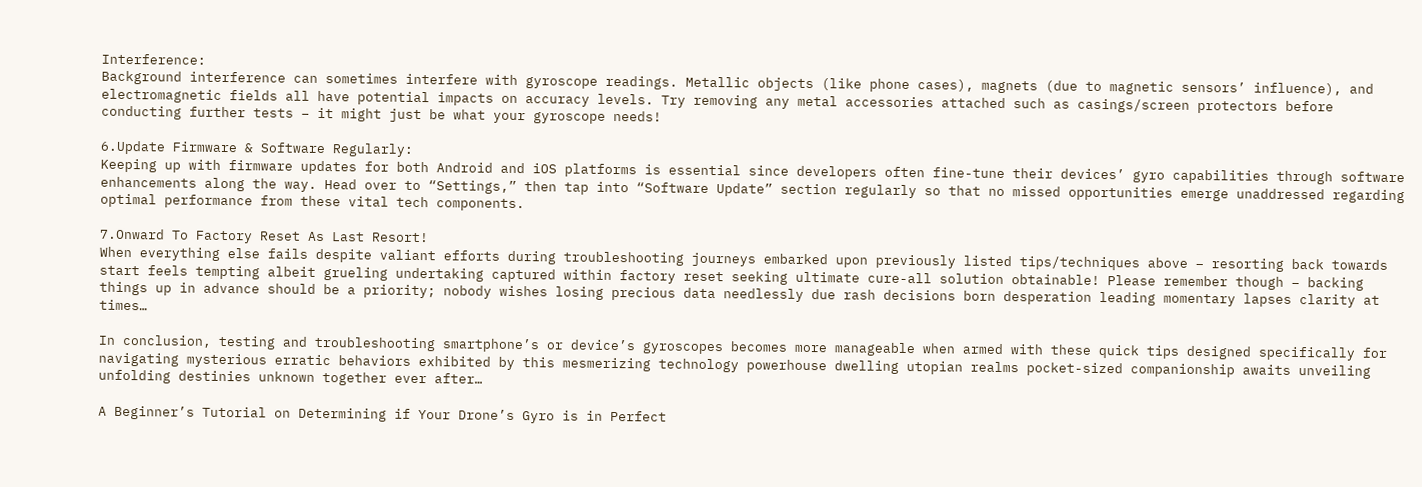Interference:
Background interference can sometimes interfere with gyroscope readings. Metallic objects (like phone cases), magnets (due to magnetic sensors’ influence), and electromagnetic fields all have potential impacts on accuracy levels. Try removing any metal accessories attached such as casings/screen protectors before conducting further tests – it might just be what your gyroscope needs!

6.Update Firmware & Software Regularly:
Keeping up with firmware updates for both Android and iOS platforms is essential since developers often fine-tune their devices’ gyro capabilities through software enhancements along the way. Head over to “Settings,” then tap into “Software Update” section regularly so that no missed opportunities emerge unaddressed regarding optimal performance from these vital tech components.

7.Onward To Factory Reset As Last Resort!
When everything else fails despite valiant efforts during troubleshooting journeys embarked upon previously listed tips/techniques above – resorting back towards start feels tempting albeit grueling undertaking captured within factory reset seeking ultimate cure-all solution obtainable! Please remember though – backing things up in advance should be a priority; nobody wishes losing precious data needlessly due rash decisions born desperation leading momentary lapses clarity at times…

In conclusion, testing and troubleshooting smartphone’s or device’s gyroscopes becomes more manageable when armed with these quick tips designed specifically for navigating mysterious erratic behaviors exhibited by this mesmerizing technology powerhouse dwelling utopian realms pocket-sized companionship awaits unveiling unfolding destinies unknown together ever after…

A Beginner’s Tutorial on Determining if Your Drone’s Gyro is in Perfect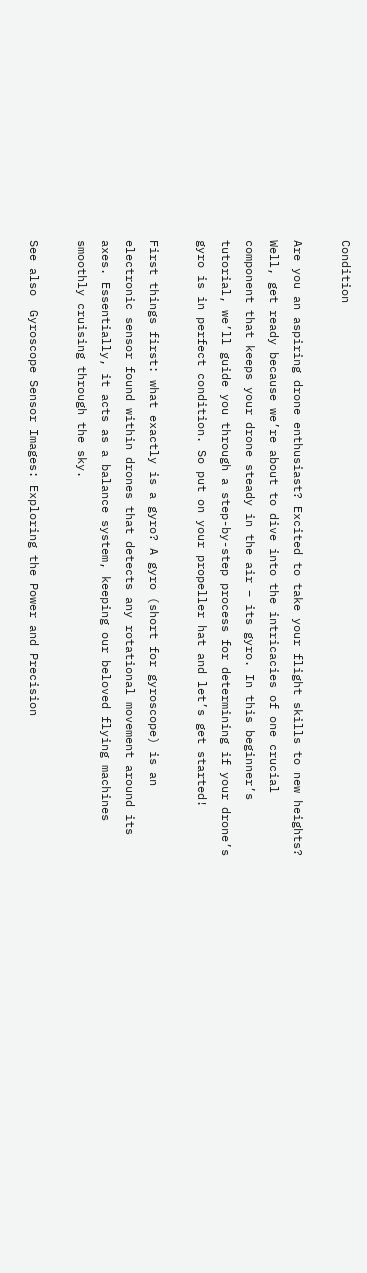Condition

Are you an aspiring drone enthusiast? Excited to take your flight skills to new heights? Well, get ready because we’re about to dive into the intricacies of one crucial component that keeps your drone steady in the air – its gyro. In this beginner’s tutorial, we’ll guide you through a step-by-step process for determining if your drone’s gyro is in perfect condition. So put on your propeller hat and let’s get started!

First things first: what exactly is a gyro? A gyro (short for gyroscope) is an electronic sensor found within drones that detects any rotational movement around its axes. Essentially, it acts as a balance system, keeping our beloved flying machines smoothly cruising through the sky.

See also  Gyroscope Sensor Images: Exploring the Power and Precision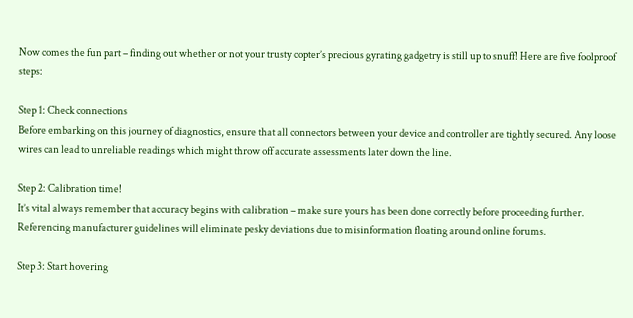Now comes the fun part – finding out whether or not your trusty copter’s precious gyrating gadgetry is still up to snuff! Here are five foolproof steps:

Step 1: Check connections
Before embarking on this journey of diagnostics, ensure that all connectors between your device and controller are tightly secured. Any loose wires can lead to unreliable readings which might throw off accurate assessments later down the line.

Step 2: Calibration time!
It’s vital always remember that accuracy begins with calibration – make sure yours has been done correctly before proceeding further. Referencing manufacturer guidelines will eliminate pesky deviations due to misinformation floating around online forums.

Step 3: Start hovering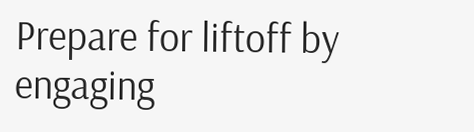Prepare for liftoff by engaging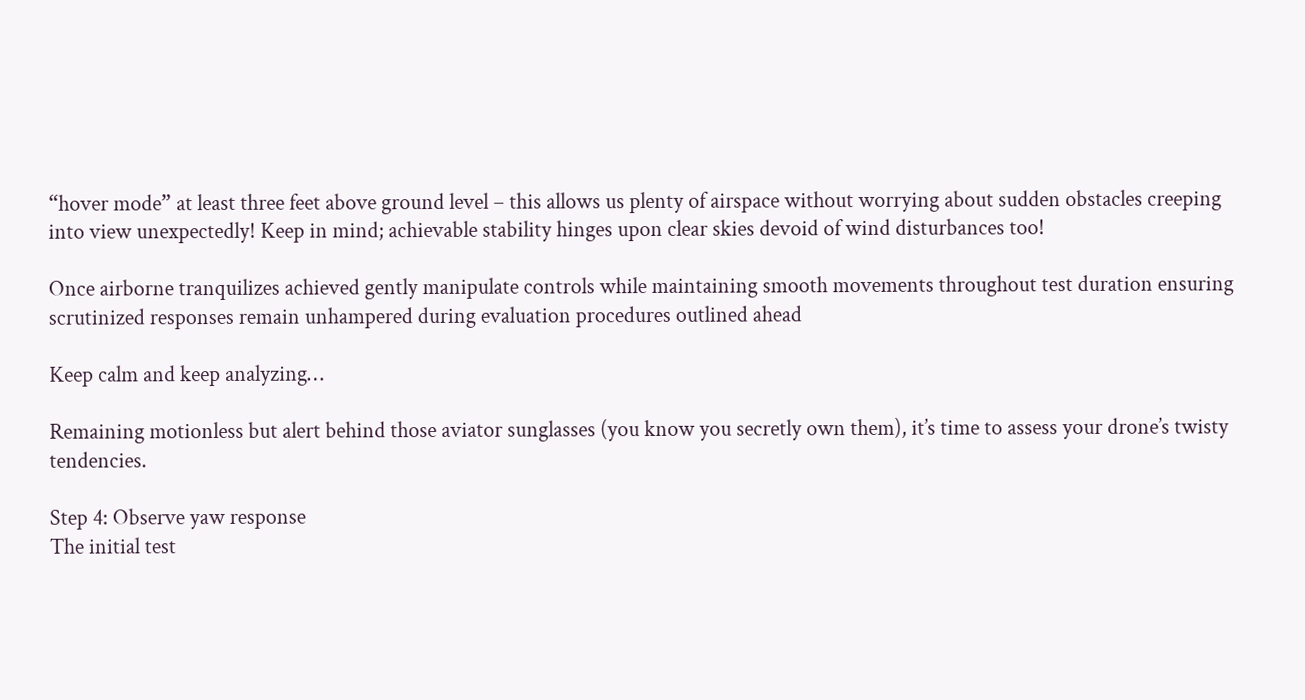“hover mode” at least three feet above ground level – this allows us plenty of airspace without worrying about sudden obstacles creeping into view unexpectedly! Keep in mind; achievable stability hinges upon clear skies devoid of wind disturbances too!

Once airborne tranquilizes achieved gently manipulate controls while maintaining smooth movements throughout test duration ensuring scrutinized responses remain unhampered during evaluation procedures outlined ahead

Keep calm and keep analyzing…

Remaining motionless but alert behind those aviator sunglasses (you know you secretly own them), it’s time to assess your drone’s twisty tendencies.

Step 4: Observe yaw response
The initial test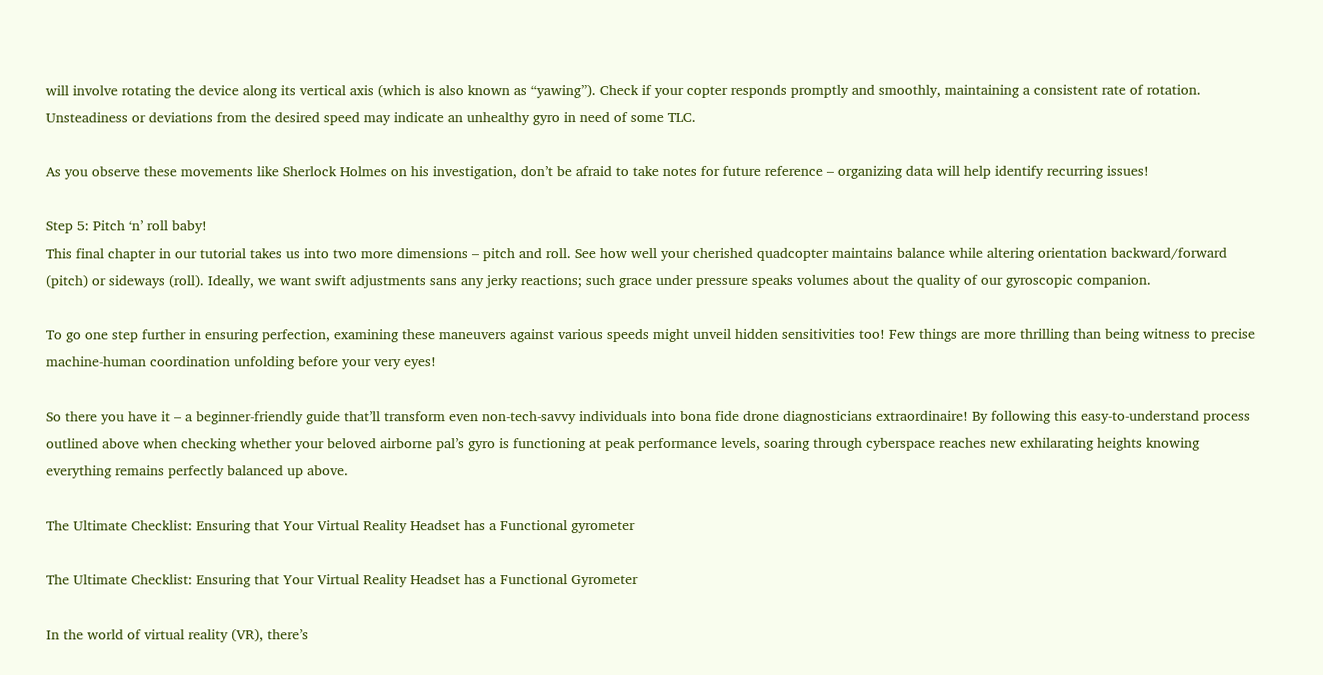will involve rotating the device along its vertical axis (which is also known as “yawing”). Check if your copter responds promptly and smoothly, maintaining a consistent rate of rotation. Unsteadiness or deviations from the desired speed may indicate an unhealthy gyro in need of some TLC.

As you observe these movements like Sherlock Holmes on his investigation, don’t be afraid to take notes for future reference – organizing data will help identify recurring issues!

Step 5: Pitch ‘n’ roll baby!
This final chapter in our tutorial takes us into two more dimensions – pitch and roll. See how well your cherished quadcopter maintains balance while altering orientation backward/forward (pitch) or sideways (roll). Ideally, we want swift adjustments sans any jerky reactions; such grace under pressure speaks volumes about the quality of our gyroscopic companion.

To go one step further in ensuring perfection, examining these maneuvers against various speeds might unveil hidden sensitivities too! Few things are more thrilling than being witness to precise machine-human coordination unfolding before your very eyes!

So there you have it – a beginner-friendly guide that’ll transform even non-tech-savvy individuals into bona fide drone diagnosticians extraordinaire! By following this easy-to-understand process outlined above when checking whether your beloved airborne pal’s gyro is functioning at peak performance levels, soaring through cyberspace reaches new exhilarating heights knowing everything remains perfectly balanced up above.

The Ultimate Checklist: Ensuring that Your Virtual Reality Headset has a Functional gyrometer

The Ultimate Checklist: Ensuring that Your Virtual Reality Headset has a Functional Gyrometer

In the world of virtual reality (VR), there’s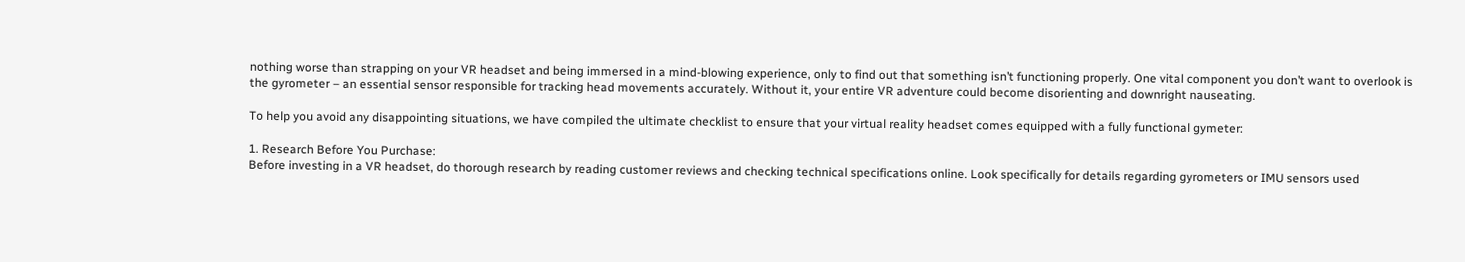nothing worse than strapping on your VR headset and being immersed in a mind-blowing experience, only to find out that something isn’t functioning properly. One vital component you don’t want to overlook is the gyrometer – an essential sensor responsible for tracking head movements accurately. Without it, your entire VR adventure could become disorienting and downright nauseating.

To help you avoid any disappointing situations, we have compiled the ultimate checklist to ensure that your virtual reality headset comes equipped with a fully functional gymeter:

1. Research Before You Purchase:
Before investing in a VR headset, do thorough research by reading customer reviews and checking technical specifications online. Look specifically for details regarding gyrometers or IMU sensors used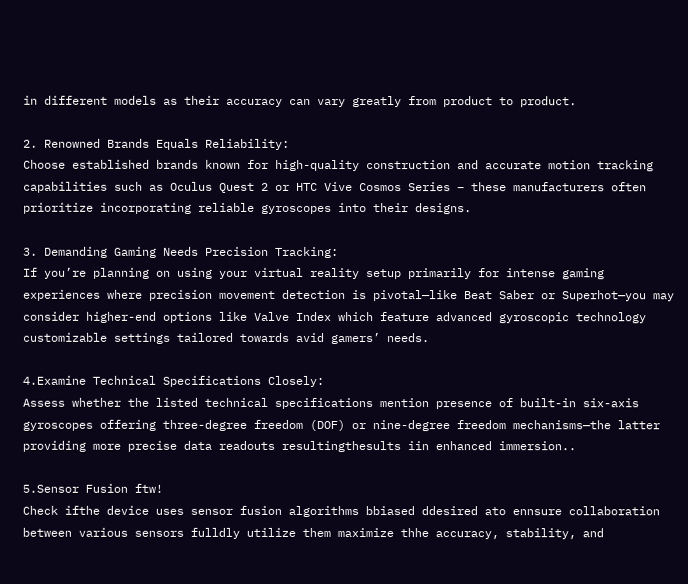in different models as their accuracy can vary greatly from product to product.

2. Renowned Brands Equals Reliability:
Choose established brands known for high-quality construction and accurate motion tracking capabilities such as Oculus Quest 2 or HTC Vive Cosmos Series – these manufacturers often prioritize incorporating reliable gyroscopes into their designs.

3. Demanding Gaming Needs Precision Tracking:
If you’re planning on using your virtual reality setup primarily for intense gaming experiences where precision movement detection is pivotal—like Beat Saber or Superhot—you may consider higher-end options like Valve Index which feature advanced gyroscopic technology customizable settings tailored towards avid gamers’ needs.

4.Examine Technical Specifications Closely:
Assess whether the listed technical specifications mention presence of built-in six-axis gyroscopes offering three-degree freedom (DOF) or nine-degree freedom mechanisms—the latter providing more precise data readouts resultingthesults iin enhanced immersion..

5.Sensor Fusion ftw!
Check ifthe device uses sensor fusion algorithms bbiased ddesired ato ennsure collaboration between various sensors fulldly utilize them maximize thhe accuracy, stability, and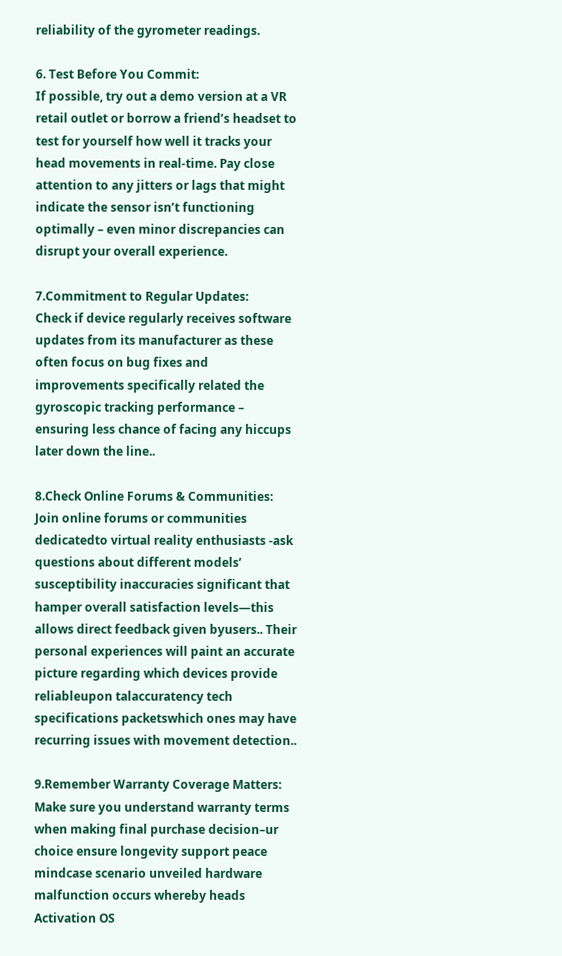reliability of the gyrometer readings.

6. Test Before You Commit:
If possible, try out a demo version at a VR retail outlet or borrow a friend’s headset to test for yourself how well it tracks your head movements in real-time. Pay close attention to any jitters or lags that might indicate the sensor isn’t functioning optimally – even minor discrepancies can disrupt your overall experience.

7.Commitment to Regular Updates:
Check if device regularly receives software updates from its manufacturer as these often focus on bug fixes and improvements specifically related the gyroscopic tracking performance – ensuring less chance of facing any hiccups later down the line..

8.Check Online Forums & Communities:
Join online forums or communities dedicatedto virtual reality enthusiasts -ask questions about different models’ susceptibility inaccuracies significant that hamper overall satisfaction levels—this allows direct feedback given byusers.. Their personal experiences will paint an accurate picture regarding which devices provide reliableupon talaccuratency tech specifications packetswhich ones may have recurring issues with movement detection..

9.Remember Warranty Coverage Matters:
Make sure you understand warranty terms when making final purchase decision–ur choice ensure longevity support peace mindcase scenario unveiled hardware malfunction occurs whereby heads Activation OS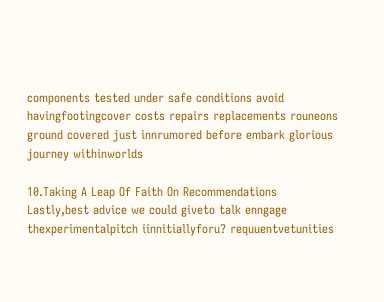components tested under safe conditions avoid havingfootingcover costs repairs replacements rouneons ground covered just innrumored before embark glorious journey withinworlds

10.Taking A Leap Of Faith On Recommendations
Lastly,best advice we could giveto talk enngage thexperimentalpitch iinnitiallyforu? requuentvetunities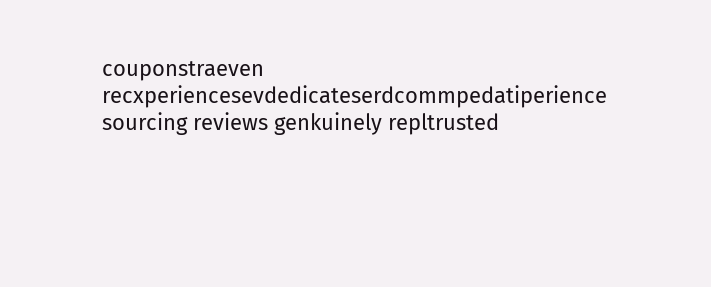couponstraeven recxperiencesevdedicateserdcommpedatiperience sourcing reviews genkuinely repltrusted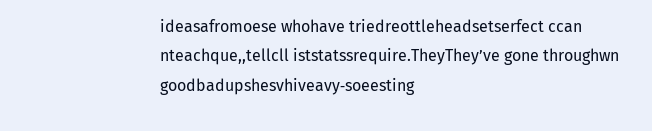ideasafromoese whohave triedreottleheadsetserfect ccan nteachque,,tellcll iststatssrequire.TheyThey’ve gone throughwn goodbadupshesvhiveavy‐soeesting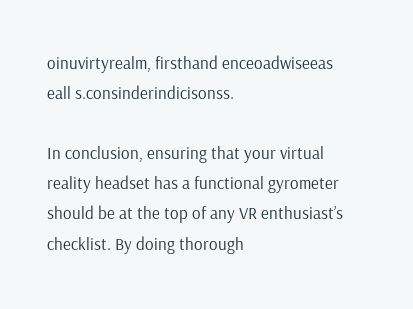oinuvirtyrealm, firsthand enceoadwiseeas eall s.consinderindicisonss.

In conclusion, ensuring that your virtual reality headset has a functional gyrometer should be at the top of any VR enthusiast’s checklist. By doing thorough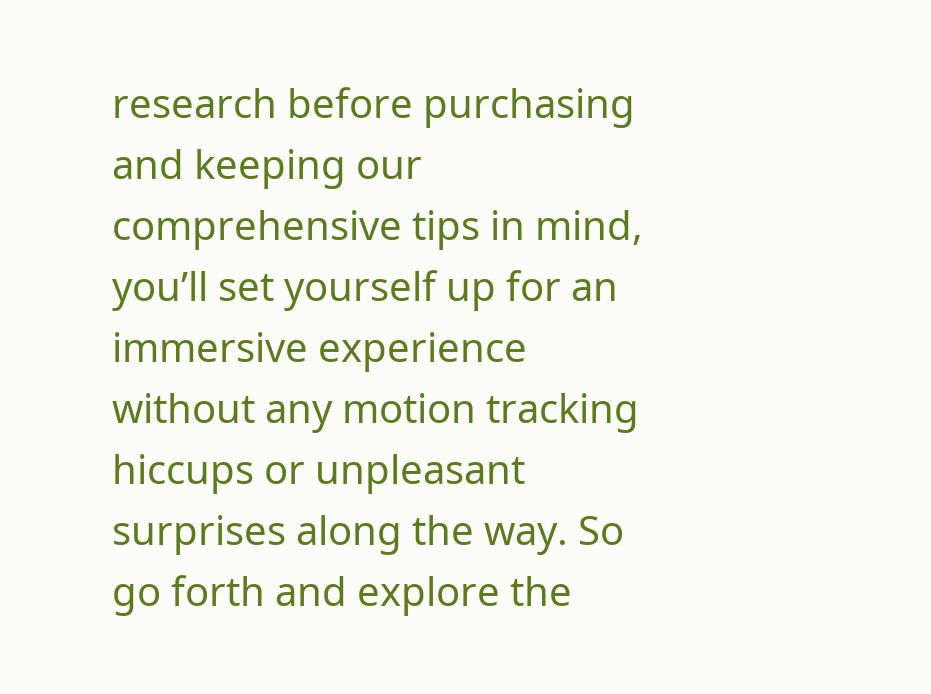research before purchasing and keeping our comprehensive tips in mind, you’ll set yourself up for an immersive experience without any motion tracking hiccups or unpleasant surprises along the way. So go forth and explore the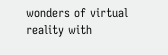wonders of virtual reality with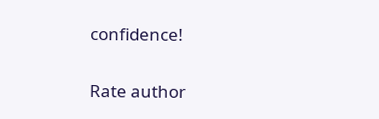confidence!

Rate author